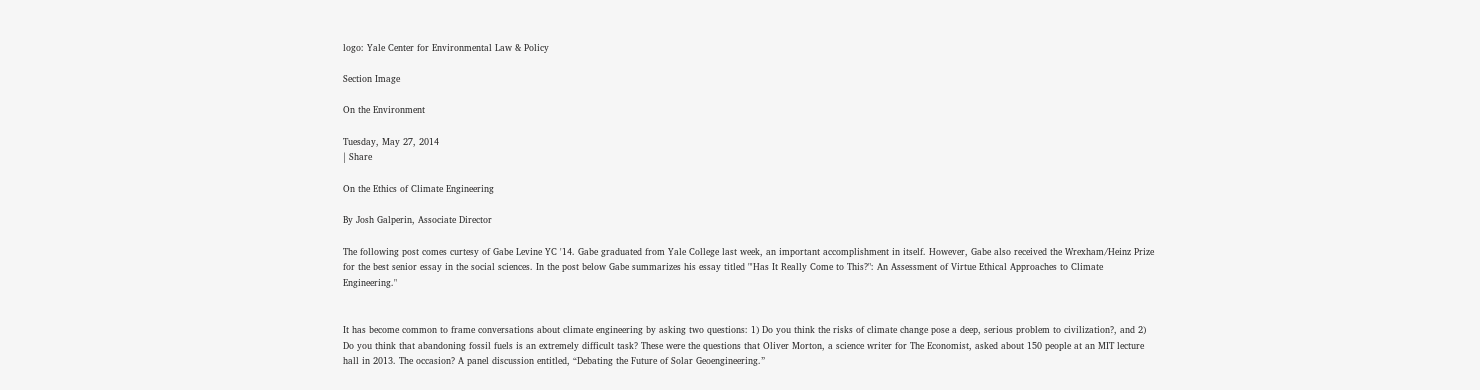logo: Yale Center for Environmental Law & Policy

Section Image

On the Environment

Tuesday, May 27, 2014
| Share

On the Ethics of Climate Engineering

By Josh Galperin, Associate Director

The following post comes curtesy of Gabe Levine YC '14. Gabe graduated from Yale College last week, an important accomplishment in itself. However, Gabe also received the Wrexham/Heinz Prize for the best senior essay in the social sciences. In the post below Gabe summarizes his essay titled "'Has It Really Come to This?": An Assessment of Virtue Ethical Approaches to Climate Engineering."


It has become common to frame conversations about climate engineering by asking two questions: 1) Do you think the risks of climate change pose a deep, serious problem to civilization?, and 2) Do you think that abandoning fossil fuels is an extremely difficult task? These were the questions that Oliver Morton, a science writer for The Economist, asked about 150 people at an MIT lecture hall in 2013. The occasion? A panel discussion entitled, “Debating the Future of Solar Geoengineering.”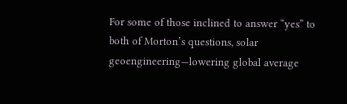For some of those inclined to answer “yes” to both of Morton’s questions, solar geoengineering—lowering global average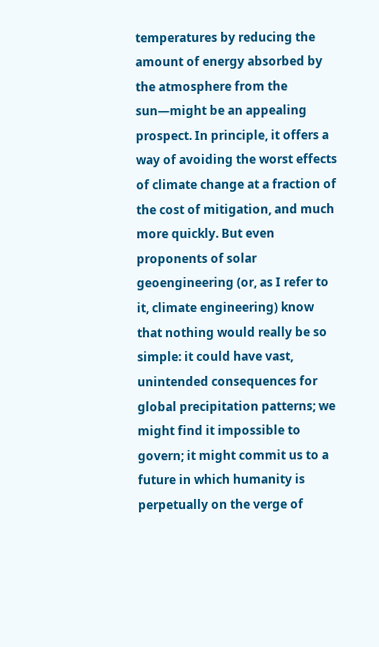temperatures by reducing the amount of energy absorbed by the atmosphere from the sun—might be an appealing prospect. In principle, it offers a way of avoiding the worst effects of climate change at a fraction of the cost of mitigation, and much more quickly. But even proponents of solar geoengineering (or, as I refer to it, climate engineering) know that nothing would really be so simple: it could have vast, unintended consequences for global precipitation patterns; we might find it impossible to govern; it might commit us to a future in which humanity is perpetually on the verge of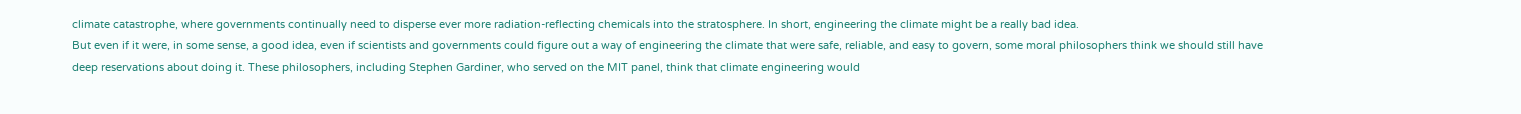climate catastrophe, where governments continually need to disperse ever more radiation-reflecting chemicals into the stratosphere. In short, engineering the climate might be a really bad idea.
But even if it were, in some sense, a good idea, even if scientists and governments could figure out a way of engineering the climate that were safe, reliable, and easy to govern, some moral philosophers think we should still have deep reservations about doing it. These philosophers, including Stephen Gardiner, who served on the MIT panel, think that climate engineering would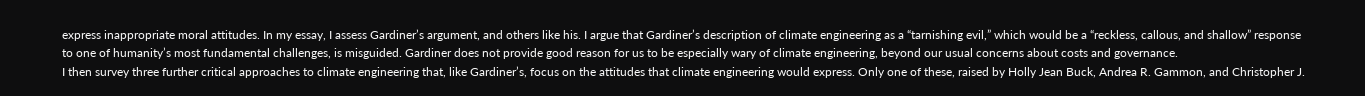express inappropriate moral attitudes. In my essay, I assess Gardiner’s argument, and others like his. I argue that Gardiner’s description of climate engineering as a “tarnishing evil,” which would be a “reckless, callous, and shallow” response to one of humanity’s most fundamental challenges, is misguided. Gardiner does not provide good reason for us to be especially wary of climate engineering, beyond our usual concerns about costs and governance.
I then survey three further critical approaches to climate engineering that, like Gardiner’s, focus on the attitudes that climate engineering would express. Only one of these, raised by Holly Jean Buck, Andrea R. Gammon, and Christopher J.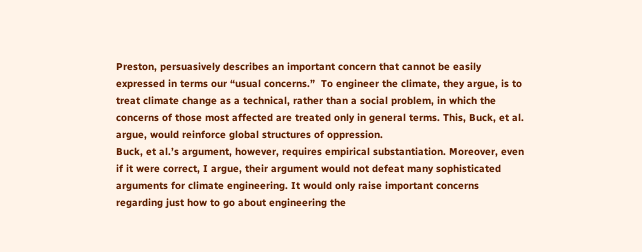Preston, persuasively describes an important concern that cannot be easily expressed in terms our “usual concerns.”  To engineer the climate, they argue, is to treat climate change as a technical, rather than a social problem, in which the concerns of those most affected are treated only in general terms. This, Buck, et al. argue, would reinforce global structures of oppression.
Buck, et al.’s argument, however, requires empirical substantiation. Moreover, even if it were correct, I argue, their argument would not defeat many sophisticated arguments for climate engineering. It would only raise important concerns regarding just how to go about engineering the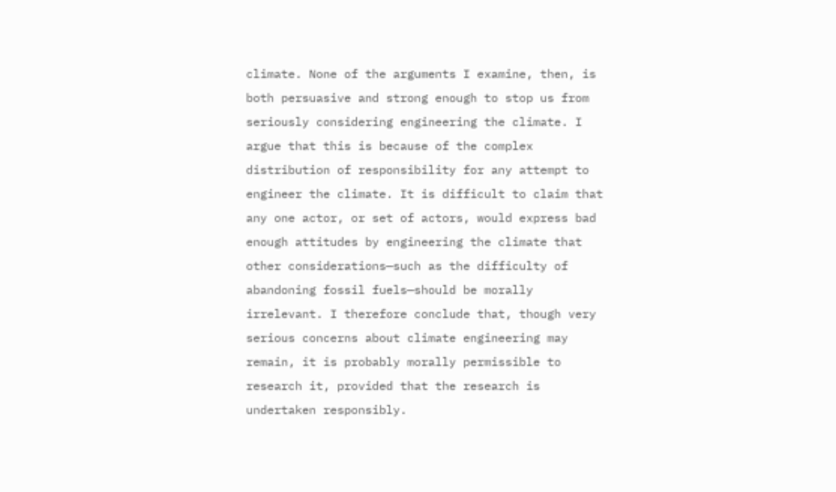climate. None of the arguments I examine, then, is both persuasive and strong enough to stop us from seriously considering engineering the climate. I argue that this is because of the complex distribution of responsibility for any attempt to engineer the climate. It is difficult to claim that any one actor, or set of actors, would express bad enough attitudes by engineering the climate that other considerations—such as the difficulty of abandoning fossil fuels—should be morally irrelevant. I therefore conclude that, though very serious concerns about climate engineering may remain, it is probably morally permissible to research it, provided that the research is undertaken responsibly.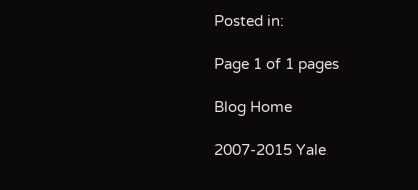Posted in:

Page 1 of 1 pages

Blog Home

2007-2015 Yale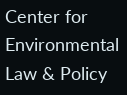Center for Environmental Law & Policy